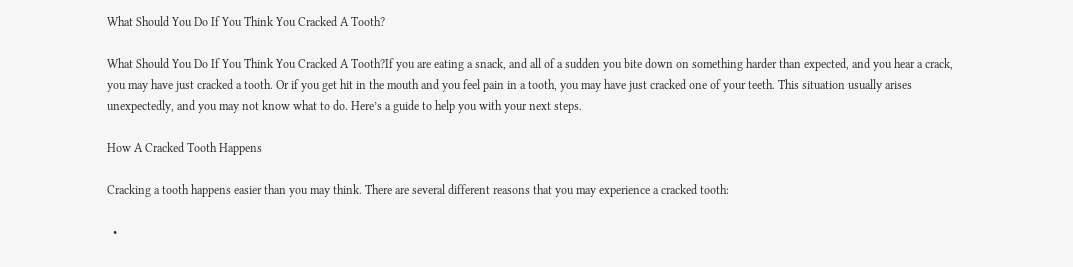What Should You Do If You Think You Cracked A Tooth?

What Should You Do If You Think You Cracked A Tooth?If you are eating a snack, and all of a sudden you bite down on something harder than expected, and you hear a crack, you may have just cracked a tooth. Or if you get hit in the mouth and you feel pain in a tooth, you may have just cracked one of your teeth. This situation usually arises unexpectedly, and you may not know what to do. Here’s a guide to help you with your next steps.

How A Cracked Tooth Happens

Cracking a tooth happens easier than you may think. There are several different reasons that you may experience a cracked tooth:

  •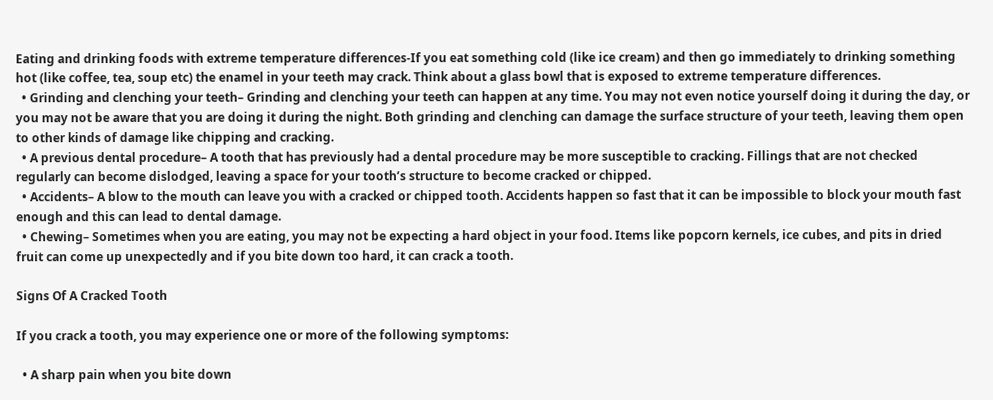Eating and drinking foods with extreme temperature differences-If you eat something cold (like ice cream) and then go immediately to drinking something hot (like coffee, tea, soup etc) the enamel in your teeth may crack. Think about a glass bowl that is exposed to extreme temperature differences.
  • Grinding and clenching your teeth– Grinding and clenching your teeth can happen at any time. You may not even notice yourself doing it during the day, or you may not be aware that you are doing it during the night. Both grinding and clenching can damage the surface structure of your teeth, leaving them open to other kinds of damage like chipping and cracking.
  • A previous dental procedure– A tooth that has previously had a dental procedure may be more susceptible to cracking. Fillings that are not checked regularly can become dislodged, leaving a space for your tooth’s structure to become cracked or chipped.
  • Accidents– A blow to the mouth can leave you with a cracked or chipped tooth. Accidents happen so fast that it can be impossible to block your mouth fast enough and this can lead to dental damage.
  • Chewing– Sometimes when you are eating, you may not be expecting a hard object in your food. Items like popcorn kernels, ice cubes, and pits in dried fruit can come up unexpectedly and if you bite down too hard, it can crack a tooth.

Signs Of A Cracked Tooth

If you crack a tooth, you may experience one or more of the following symptoms:

  • A sharp pain when you bite down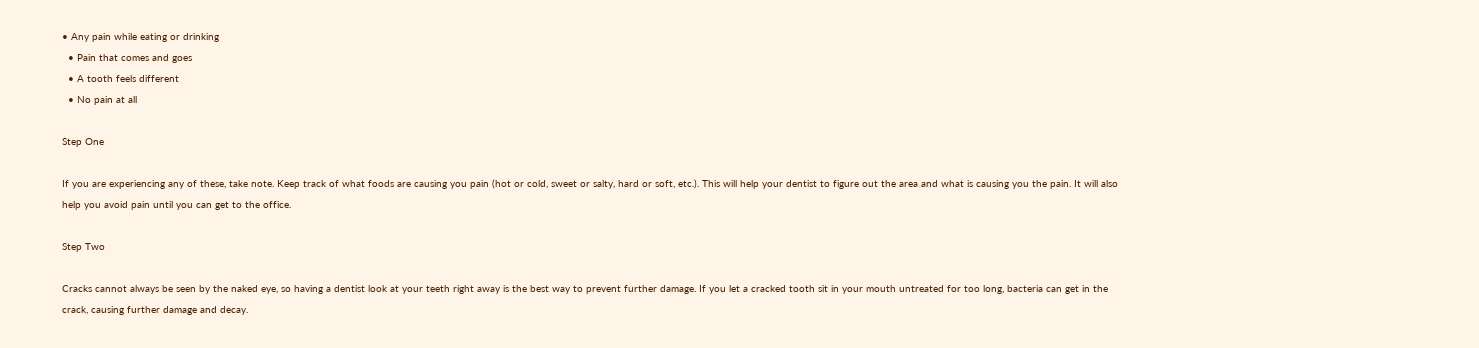• Any pain while eating or drinking
  • Pain that comes and goes
  • A tooth feels different
  • No pain at all

Step One

If you are experiencing any of these, take note. Keep track of what foods are causing you pain (hot or cold, sweet or salty, hard or soft, etc.). This will help your dentist to figure out the area and what is causing you the pain. It will also help you avoid pain until you can get to the office.

Step Two

Cracks cannot always be seen by the naked eye, so having a dentist look at your teeth right away is the best way to prevent further damage. If you let a cracked tooth sit in your mouth untreated for too long, bacteria can get in the crack, causing further damage and decay.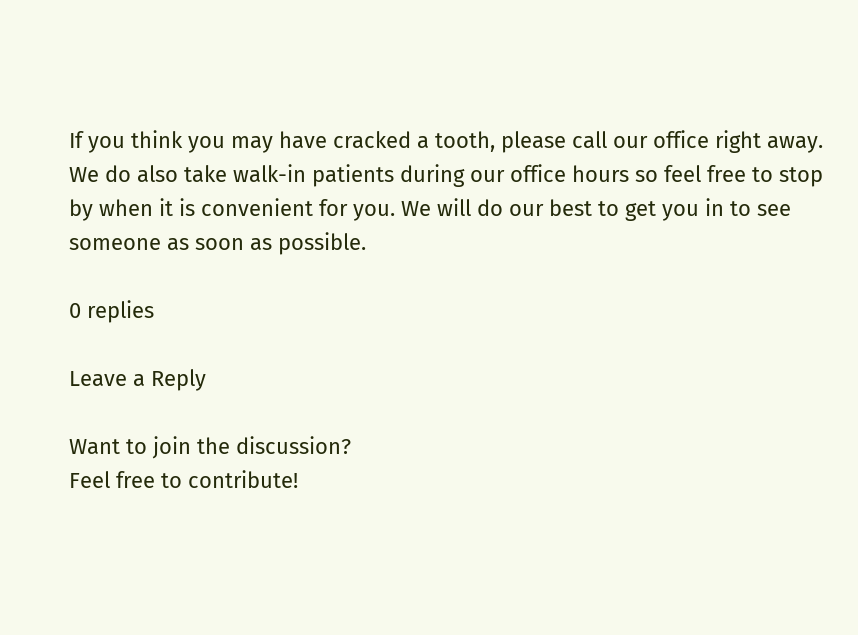If you think you may have cracked a tooth, please call our office right away. We do also take walk-in patients during our office hours so feel free to stop by when it is convenient for you. We will do our best to get you in to see someone as soon as possible.

0 replies

Leave a Reply

Want to join the discussion?
Feel free to contribute!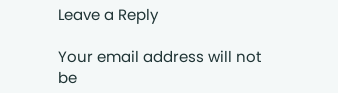Leave a Reply

Your email address will not be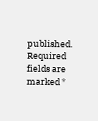published. Required fields are marked *